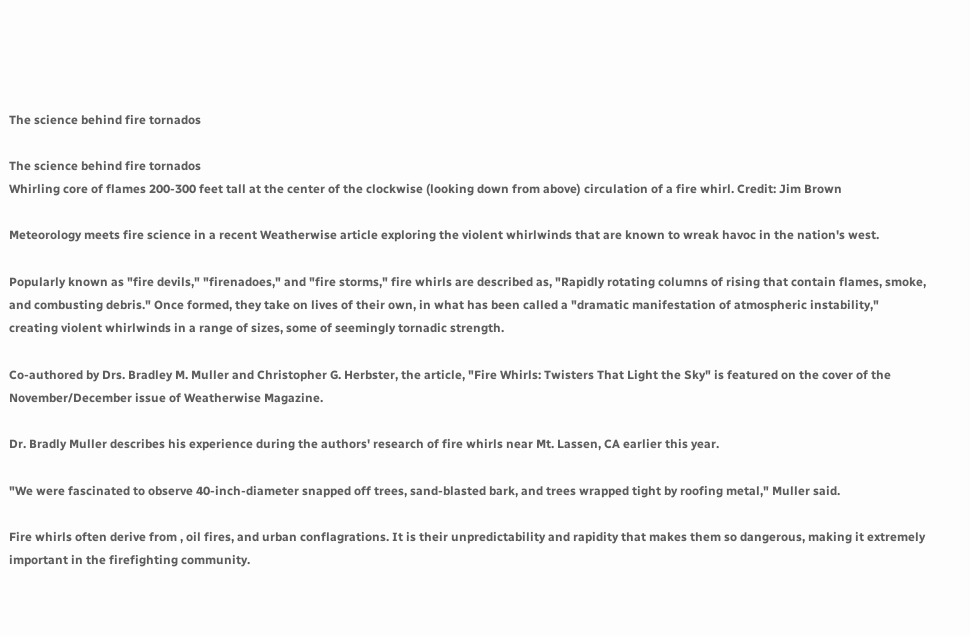The science behind fire tornados

The science behind fire tornados
Whirling core of flames 200-300 feet tall at the center of the clockwise (looking down from above) circulation of a fire whirl. Credit: Jim Brown

Meteorology meets fire science in a recent Weatherwise article exploring the violent whirlwinds that are known to wreak havoc in the nation's west.

Popularly known as "fire devils," "firenadoes," and "fire storms," fire whirls are described as, "Rapidly rotating columns of rising that contain flames, smoke, and combusting debris." Once formed, they take on lives of their own, in what has been called a "dramatic manifestation of atmospheric instability," creating violent whirlwinds in a range of sizes, some of seemingly tornadic strength.

Co-authored by Drs. Bradley M. Muller and Christopher G. Herbster, the article, "Fire Whirls: Twisters That Light the Sky" is featured on the cover of the November/December issue of Weatherwise Magazine.

Dr. Bradly Muller describes his experience during the authors' research of fire whirls near Mt. Lassen, CA earlier this year.

"We were fascinated to observe 40-inch-diameter snapped off trees, sand-blasted bark, and trees wrapped tight by roofing metal," Muller said.

Fire whirls often derive from , oil fires, and urban conflagrations. It is their unpredictability and rapidity that makes them so dangerous, making it extremely important in the firefighting community.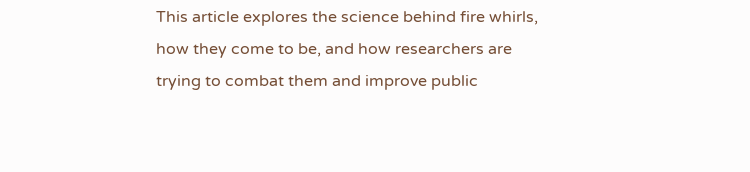This article explores the science behind fire whirls, how they come to be, and how researchers are trying to combat them and improve public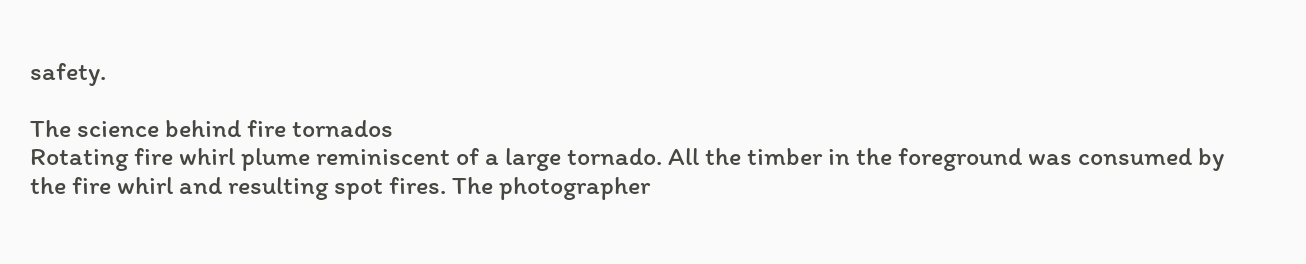safety.

The science behind fire tornados
Rotating fire whirl plume reminiscent of a large tornado. All the timber in the foreground was consumed by the fire whirl and resulting spot fires. The photographer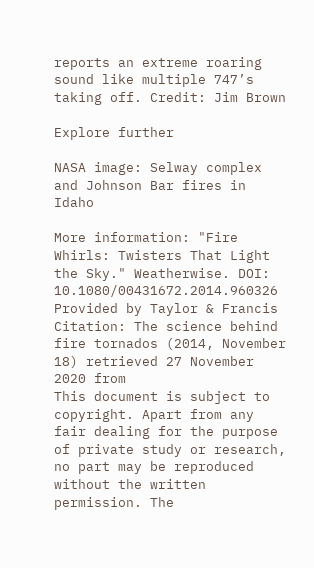reports an extreme roaring sound like multiple 747’s taking off. Credit: Jim Brown

Explore further

NASA image: Selway complex and Johnson Bar fires in Idaho

More information: "Fire Whirls: Twisters That Light the Sky." Weatherwise. DOI: 10.1080/00431672.2014.960326
Provided by Taylor & Francis
Citation: The science behind fire tornados (2014, November 18) retrieved 27 November 2020 from
This document is subject to copyright. Apart from any fair dealing for the purpose of private study or research, no part may be reproduced without the written permission. The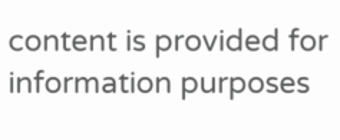content is provided for information purposes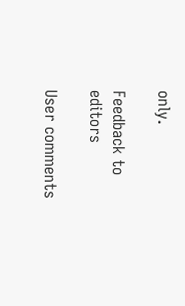only.

Feedback to editors

User comments